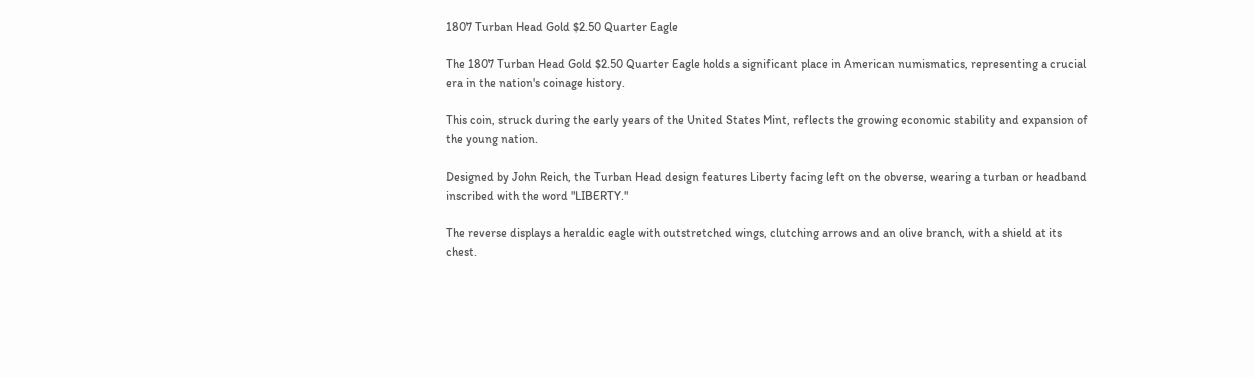1807 Turban Head Gold $2.50 Quarter Eagle

The 1807 Turban Head Gold $2.50 Quarter Eagle holds a significant place in American numismatics, representing a crucial era in the nation's coinage history.

This coin, struck during the early years of the United States Mint, reflects the growing economic stability and expansion of the young nation.

Designed by John Reich, the Turban Head design features Liberty facing left on the obverse, wearing a turban or headband inscribed with the word "LIBERTY."

The reverse displays a heraldic eagle with outstretched wings, clutching arrows and an olive branch, with a shield at its chest.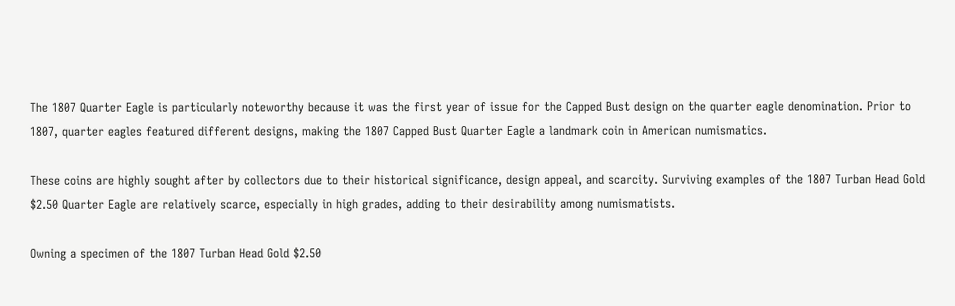The 1807 Quarter Eagle is particularly noteworthy because it was the first year of issue for the Capped Bust design on the quarter eagle denomination. Prior to 1807, quarter eagles featured different designs, making the 1807 Capped Bust Quarter Eagle a landmark coin in American numismatics.

These coins are highly sought after by collectors due to their historical significance, design appeal, and scarcity. Surviving examples of the 1807 Turban Head Gold $2.50 Quarter Eagle are relatively scarce, especially in high grades, adding to their desirability among numismatists.

Owning a specimen of the 1807 Turban Head Gold $2.50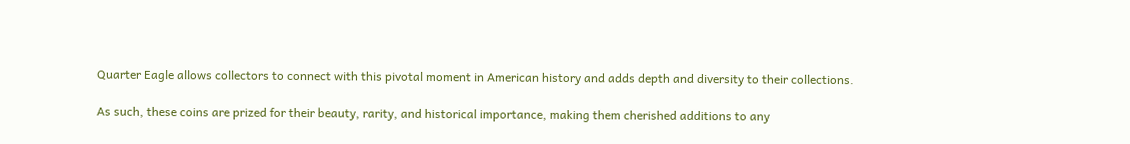Quarter Eagle allows collectors to connect with this pivotal moment in American history and adds depth and diversity to their collections.

As such, these coins are prized for their beauty, rarity, and historical importance, making them cherished additions to any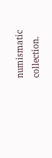numismatic collection.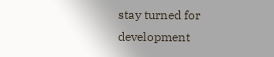stay turned for development